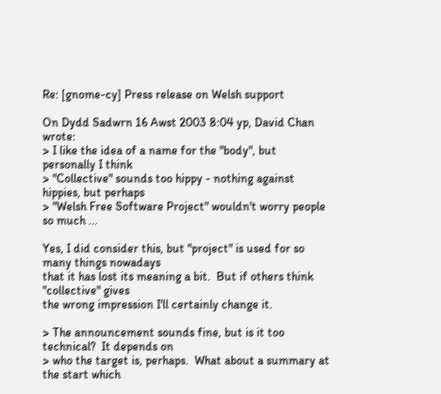Re: [gnome-cy] Press release on Welsh support

On Dydd Sadwrn 16 Awst 2003 8:04 yp, David Chan wrote:
> I like the idea of a name for the "body", but personally I think
> "Collective" sounds too hippy - nothing against hippies, but perhaps
> "Welsh Free Software Project" wouldn't worry people so much ...

Yes, I did consider this, but "project" is used for so many things nowadays
that it has lost its meaning a bit.  But if others think "collective" gives
the wrong impression I'll certainly change it.

> The announcement sounds fine, but is it too technical?  It depends on
> who the target is, perhaps.  What about a summary at the start which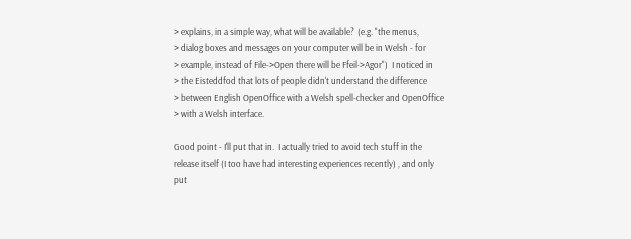> explains, in a simple way, what will be available?  (e.g. "the menus,
> dialog boxes and messages on your computer will be in Welsh - for
> example, instead of File->Open there will be Ffeil->Agor")  I noticed in
> the Eisteddfod that lots of people didn't understand the difference
> between English OpenOffice with a Welsh spell-checker and OpenOffice
> with a Welsh interface.

Good point - I'll put that in.  I actually tried to avoid tech stuff in the
release itself (I too have had interesting experiences recently) , and only
put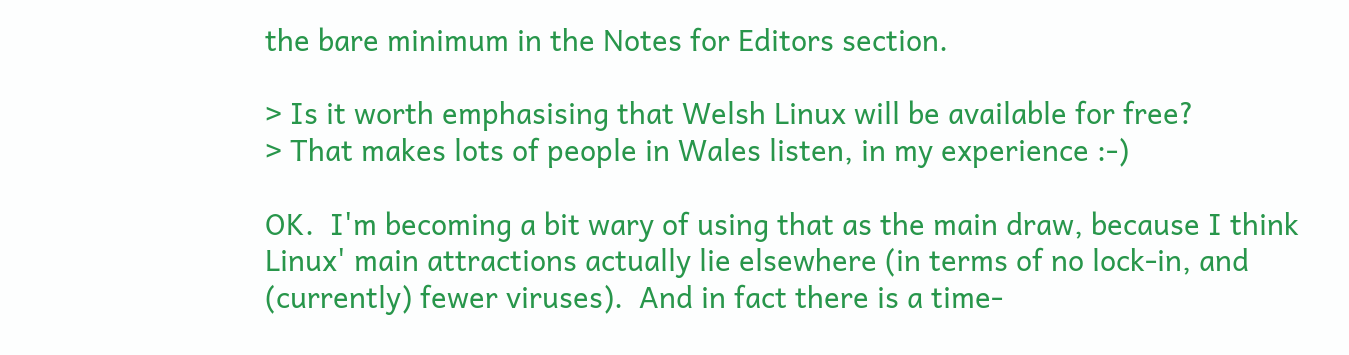the bare minimum in the Notes for Editors section.

> Is it worth emphasising that Welsh Linux will be available for free?
> That makes lots of people in Wales listen, in my experience :-)

OK.  I'm becoming a bit wary of using that as the main draw, because I think
Linux' main attractions actually lie elsewhere (in terms of no lock-in, and
(currently) fewer viruses).  And in fact there is a time-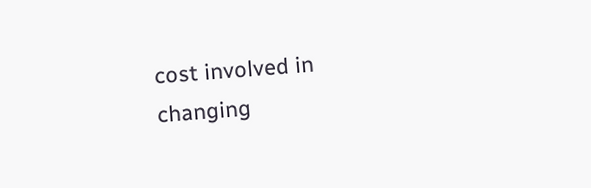cost involved in
changing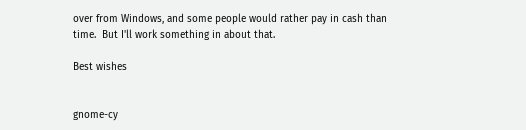over from Windows, and some people would rather pay in cash than
time.  But I'll work something in about that.

Best wishes


gnome-cy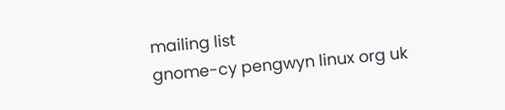mailing list
gnome-cy pengwyn linux org uk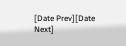[Date Prev][Date Next]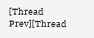[Thread Prev][Thread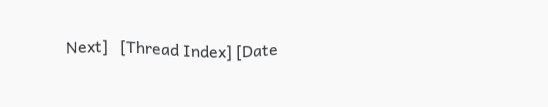Next]   [Thread Index] [Date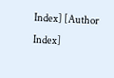Index] [Author Index]